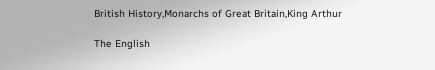British History,Monarchs of Great Britain,King Arthur

The English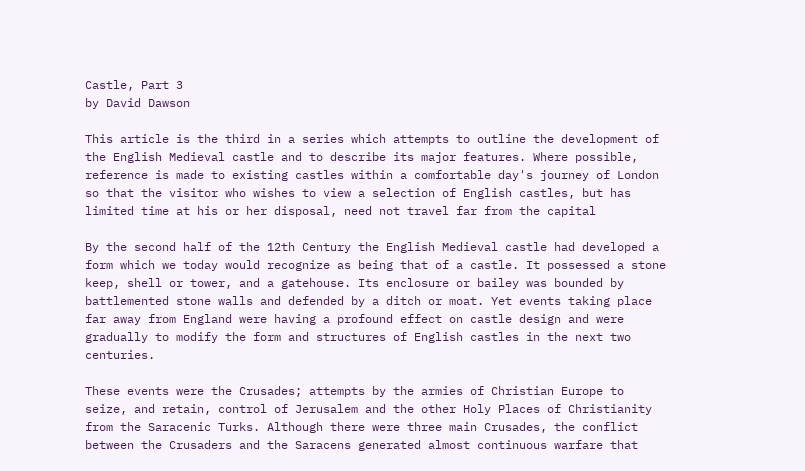Castle, Part 3
by David Dawson

This article is the third in a series which attempts to outline the development of the English Medieval castle and to describe its major features. Where possible, reference is made to existing castles within a comfortable day's journey of London so that the visitor who wishes to view a selection of English castles, but has limited time at his or her disposal, need not travel far from the capital

By the second half of the 12th Century the English Medieval castle had developed a form which we today would recognize as being that of a castle. It possessed a stone keep, shell or tower, and a gatehouse. Its enclosure or bailey was bounded by battlemented stone walls and defended by a ditch or moat. Yet events taking place far away from England were having a profound effect on castle design and were gradually to modify the form and structures of English castles in the next two centuries.

These events were the Crusades; attempts by the armies of Christian Europe to seize, and retain, control of Jerusalem and the other Holy Places of Christianity from the Saracenic Turks. Although there were three main Crusades, the conflict between the Crusaders and the Saracens generated almost continuous warfare that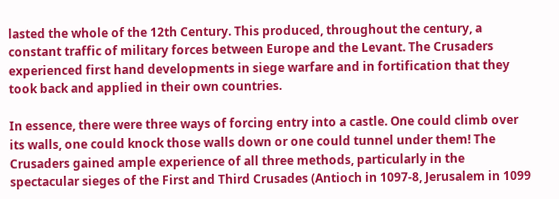lasted the whole of the 12th Century. This produced, throughout the century, a constant traffic of military forces between Europe and the Levant. The Crusaders experienced first hand developments in siege warfare and in fortification that they took back and applied in their own countries.

In essence, there were three ways of forcing entry into a castle. One could climb over its walls, one could knock those walls down or one could tunnel under them! The Crusaders gained ample experience of all three methods, particularly in the spectacular sieges of the First and Third Crusades (Antioch in 1097-8, Jerusalem in 1099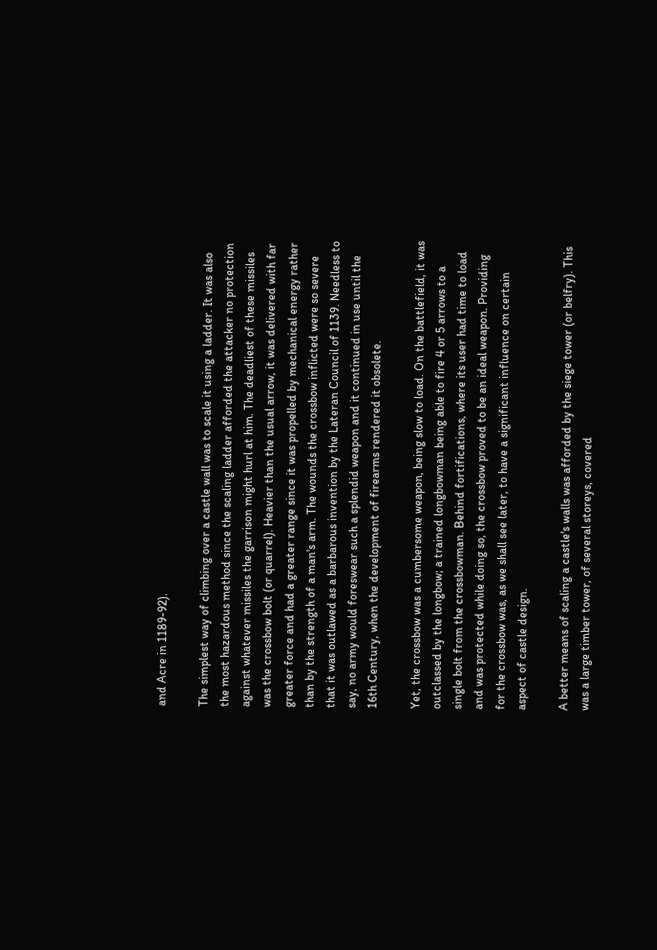and Acre in 1189-92).

The simplest way of climbing over a castle wall was to scale it using a ladder. It was also the most hazardous method since the scaling ladder afforded the attacker no protection against whatever missiles the garrison might hurl at him. The deadliest of these missiles was the crossbow bolt (or quarrel). Heavier than the usual arrow, it was delivered with far greater force and had a greater range since it was propelled by mechanical energy rather than by the strength of a man's arm. The wounds the crossbow inflicted were so severe that it was outlawed as a barbarous invention by the Lateran Council of 1139. Needless to say, no army would foreswear such a splendid weapon and it continued in use until the 16th Century, when the development of firearms rendered it obsolete.

Yet, the crossbow was a cumbersome weapon, being slow to load. On the battlefield, it was outclassed by the longbow; a trained longbowman being able to fire 4 or 5 arrows to a single bolt from the crossbowman. Behind fortifications, where its user had time to load and was protected while doing so, the crossbow proved to be an ideal weapon. Providing for the crossbow was, as we shall see later, to have a significant influence on certain aspect of castle design.

A better means of scaling a castle's walls was afforded by the siege tower (or belfry). This was a large timber tower, of several storeys, covered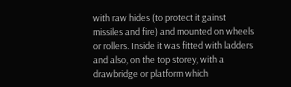with raw hides (to protect it gainst missiles and fire) and mounted on wheels or rollers. Inside it was fitted with ladders and also, on the top storey, with a drawbridge or platform which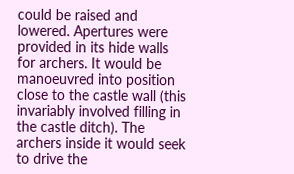could be raised and lowered. Apertures were provided in its hide walls for archers. It would be manoeuvred into position close to the castle wall (this invariably involved filling in the castle ditch). The archers inside it would seek to drive the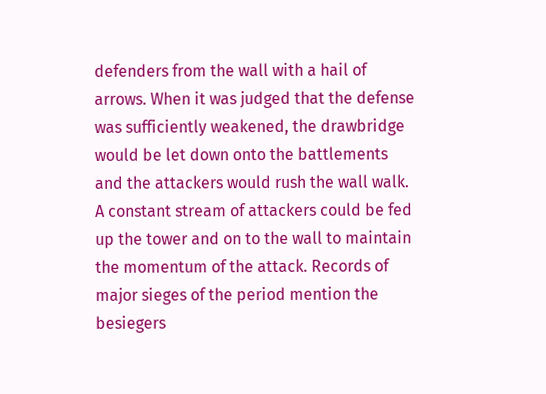defenders from the wall with a hail of arrows. When it was judged that the defense was sufficiently weakened, the drawbridge would be let down onto the battlements and the attackers would rush the wall walk. A constant stream of attackers could be fed up the tower and on to the wall to maintain the momentum of the attack. Records of major sieges of the period mention the besiegers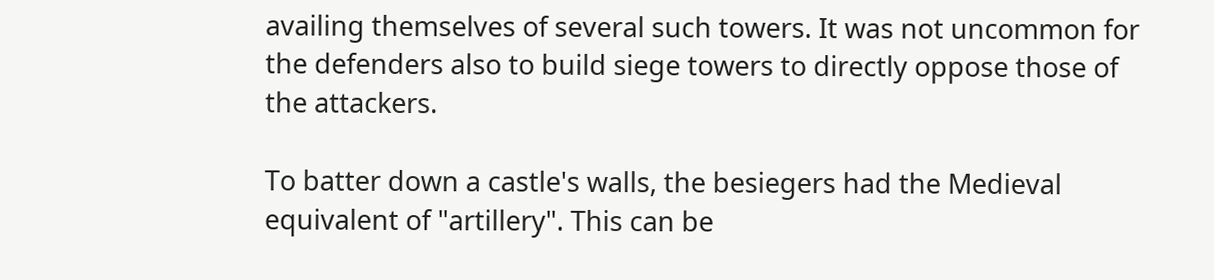availing themselves of several such towers. It was not uncommon for the defenders also to build siege towers to directly oppose those of the attackers.

To batter down a castle's walls, the besiegers had the Medieval equivalent of "artillery". This can be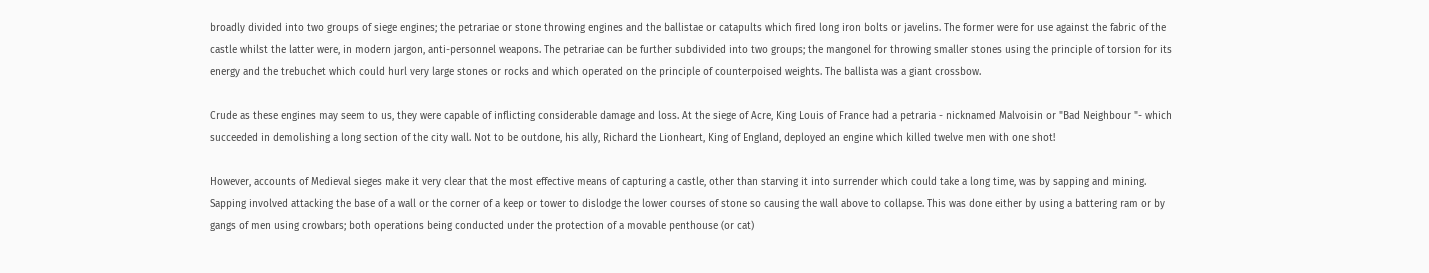broadly divided into two groups of siege engines; the petrariae or stone throwing engines and the ballistae or catapults which fired long iron bolts or javelins. The former were for use against the fabric of the castle whilst the latter were, in modern jargon, anti-personnel weapons. The petrariae can be further subdivided into two groups; the mangonel for throwing smaller stones using the principle of torsion for its energy and the trebuchet which could hurl very large stones or rocks and which operated on the principle of counterpoised weights. The ballista was a giant crossbow.

Crude as these engines may seem to us, they were capable of inflicting considerable damage and loss. At the siege of Acre, King Louis of France had a petraria - nicknamed Malvoisin or "Bad Neighbour "- which succeeded in demolishing a long section of the city wall. Not to be outdone, his ally, Richard the Lionheart, King of England, deployed an engine which killed twelve men with one shot!

However, accounts of Medieval sieges make it very clear that the most effective means of capturing a castle, other than starving it into surrender which could take a long time, was by sapping and mining. Sapping involved attacking the base of a wall or the corner of a keep or tower to dislodge the lower courses of stone so causing the wall above to collapse. This was done either by using a battering ram or by gangs of men using crowbars; both operations being conducted under the protection of a movable penthouse (or cat)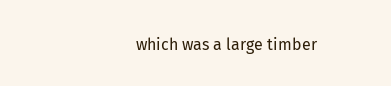which was a large timber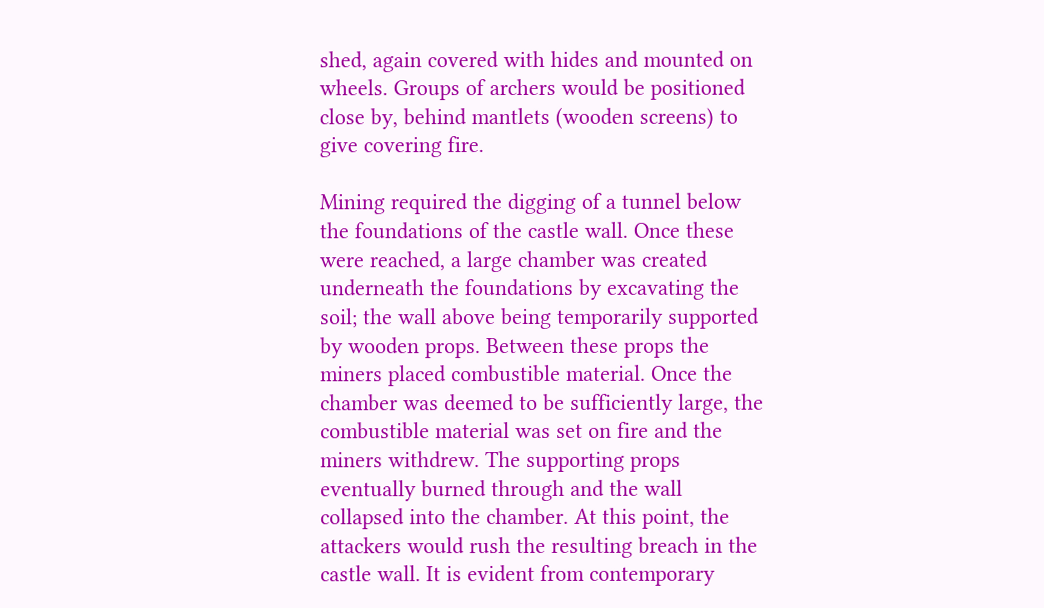shed, again covered with hides and mounted on wheels. Groups of archers would be positioned close by, behind mantlets (wooden screens) to give covering fire.

Mining required the digging of a tunnel below the foundations of the castle wall. Once these were reached, a large chamber was created underneath the foundations by excavating the soil; the wall above being temporarily supported by wooden props. Between these props the miners placed combustible material. Once the chamber was deemed to be sufficiently large, the combustible material was set on fire and the miners withdrew. The supporting props eventually burned through and the wall collapsed into the chamber. At this point, the attackers would rush the resulting breach in the castle wall. It is evident from contemporary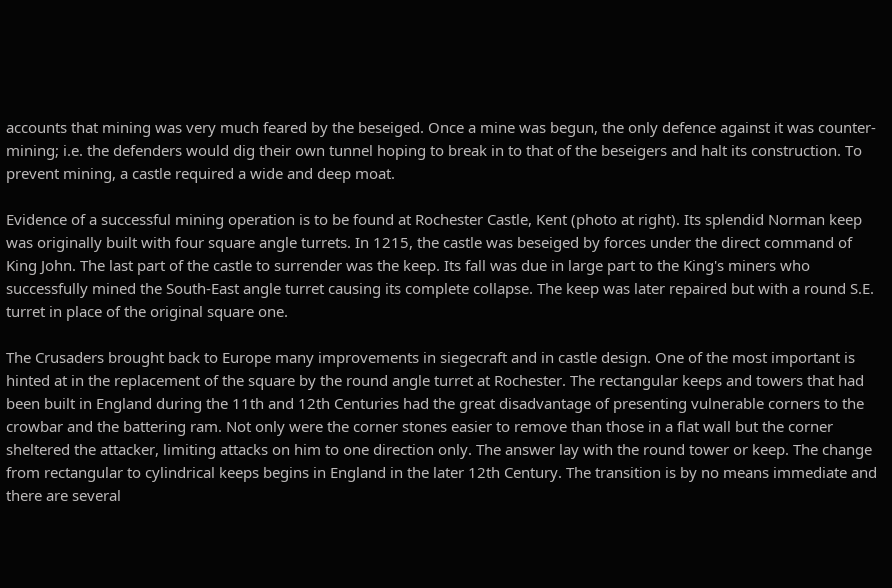accounts that mining was very much feared by the beseiged. Once a mine was begun, the only defence against it was counter-mining; i.e. the defenders would dig their own tunnel hoping to break in to that of the beseigers and halt its construction. To prevent mining, a castle required a wide and deep moat.

Evidence of a successful mining operation is to be found at Rochester Castle, Kent (photo at right). Its splendid Norman keep was originally built with four square angle turrets. In 1215, the castle was beseiged by forces under the direct command of King John. The last part of the castle to surrender was the keep. Its fall was due in large part to the King's miners who successfully mined the South-East angle turret causing its complete collapse. The keep was later repaired but with a round S.E. turret in place of the original square one.

The Crusaders brought back to Europe many improvements in siegecraft and in castle design. One of the most important is hinted at in the replacement of the square by the round angle turret at Rochester. The rectangular keeps and towers that had been built in England during the 11th and 12th Centuries had the great disadvantage of presenting vulnerable corners to the crowbar and the battering ram. Not only were the corner stones easier to remove than those in a flat wall but the corner sheltered the attacker, limiting attacks on him to one direction only. The answer lay with the round tower or keep. The change from rectangular to cylindrical keeps begins in England in the later 12th Century. The transition is by no means immediate and there are several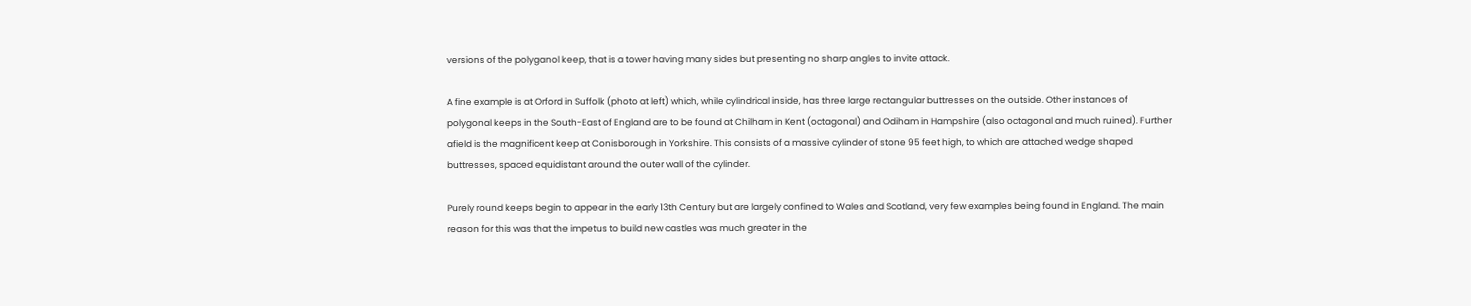versions of the polyganol keep, that is a tower having many sides but presenting no sharp angles to invite attack.

A fine example is at Orford in Suffolk (photo at left) which, while cylindrical inside, has three large rectangular buttresses on the outside. Other instances of polygonal keeps in the South-East of England are to be found at Chilham in Kent (octagonal) and Odiham in Hampshire (also octagonal and much ruined). Further afield is the magnificent keep at Conisborough in Yorkshire. This consists of a massive cylinder of stone 95 feet high, to which are attached wedge shaped buttresses, spaced equidistant around the outer wall of the cylinder.

Purely round keeps begin to appear in the early 13th Century but are largely confined to Wales and Scotland, very few examples being found in England. The main reason for this was that the impetus to build new castles was much greater in the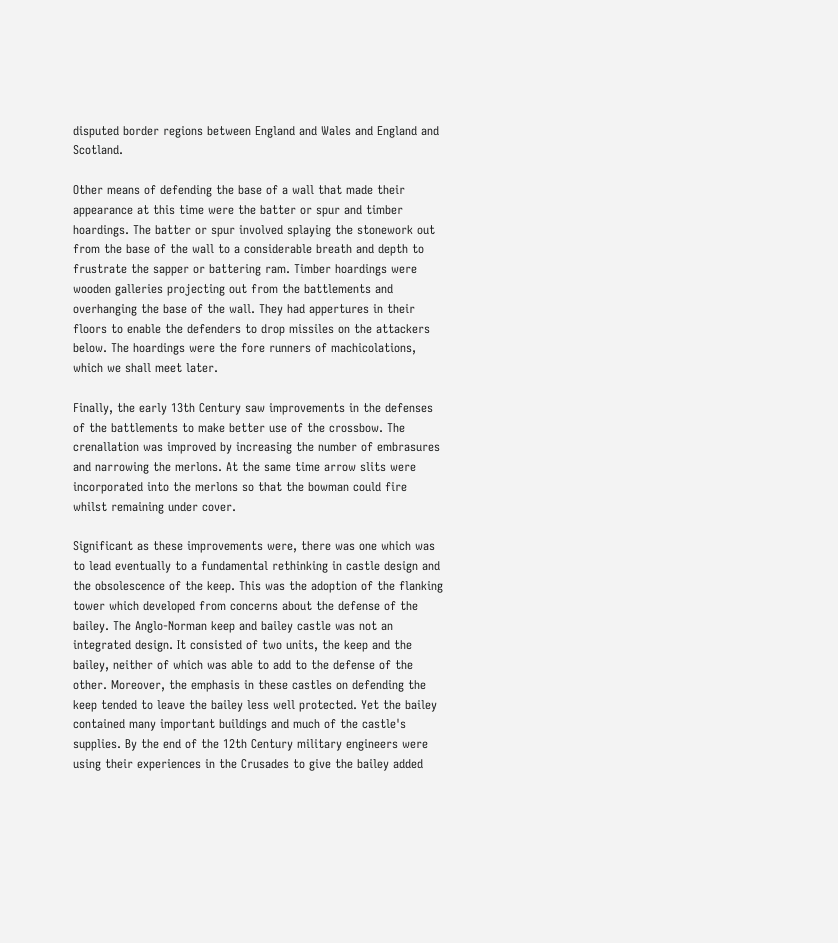disputed border regions between England and Wales and England and Scotland.

Other means of defending the base of a wall that made their appearance at this time were the batter or spur and timber hoardings. The batter or spur involved splaying the stonework out from the base of the wall to a considerable breath and depth to frustrate the sapper or battering ram. Timber hoardings were wooden galleries projecting out from the battlements and overhanging the base of the wall. They had appertures in their floors to enable the defenders to drop missiles on the attackers below. The hoardings were the fore runners of machicolations, which we shall meet later.

Finally, the early 13th Century saw improvements in the defenses of the battlements to make better use of the crossbow. The crenallation was improved by increasing the number of embrasures and narrowing the merlons. At the same time arrow slits were incorporated into the merlons so that the bowman could fire whilst remaining under cover.

Significant as these improvements were, there was one which was to lead eventually to a fundamental rethinking in castle design and the obsolescence of the keep. This was the adoption of the flanking tower which developed from concerns about the defense of the bailey. The Anglo-Norman keep and bailey castle was not an integrated design. It consisted of two units, the keep and the bailey, neither of which was able to add to the defense of the other. Moreover, the emphasis in these castles on defending the keep tended to leave the bailey less well protected. Yet the bailey contained many important buildings and much of the castle's supplies. By the end of the 12th Century military engineers were using their experiences in the Crusades to give the bailey added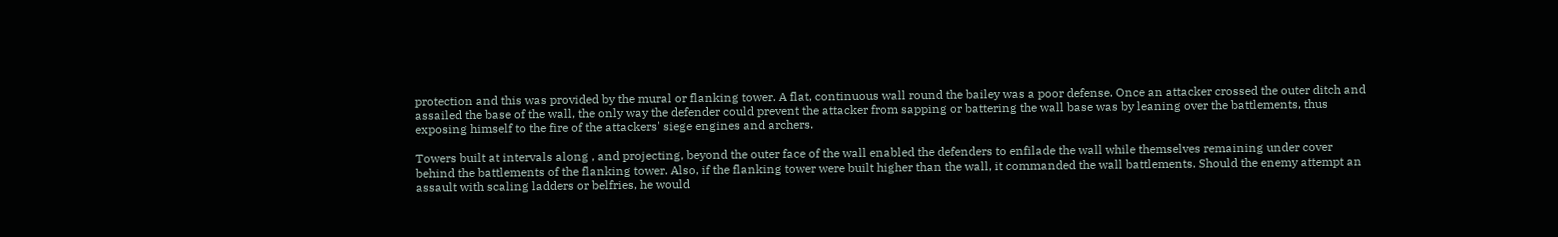protection and this was provided by the mural or flanking tower. A flat, continuous wall round the bailey was a poor defense. Once an attacker crossed the outer ditch and assailed the base of the wall, the only way the defender could prevent the attacker from sapping or battering the wall base was by leaning over the battlements, thus exposing himself to the fire of the attackers' siege engines and archers.

Towers built at intervals along , and projecting, beyond the outer face of the wall enabled the defenders to enfilade the wall while themselves remaining under cover behind the battlements of the flanking tower. Also, if the flanking tower were built higher than the wall, it commanded the wall battlements. Should the enemy attempt an assault with scaling ladders or belfries, he would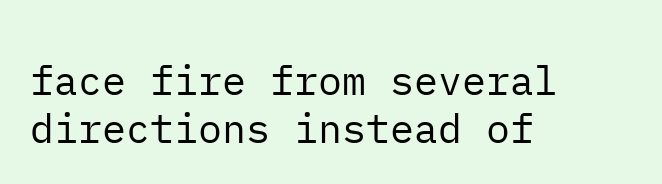face fire from several directions instead of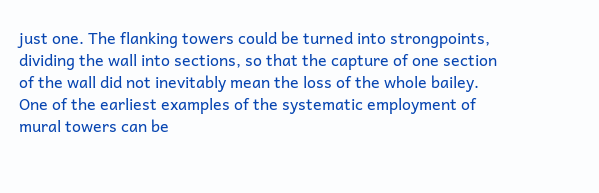just one. The flanking towers could be turned into strongpoints, dividing the wall into sections, so that the capture of one section of the wall did not inevitably mean the loss of the whole bailey. One of the earliest examples of the systematic employment of mural towers can be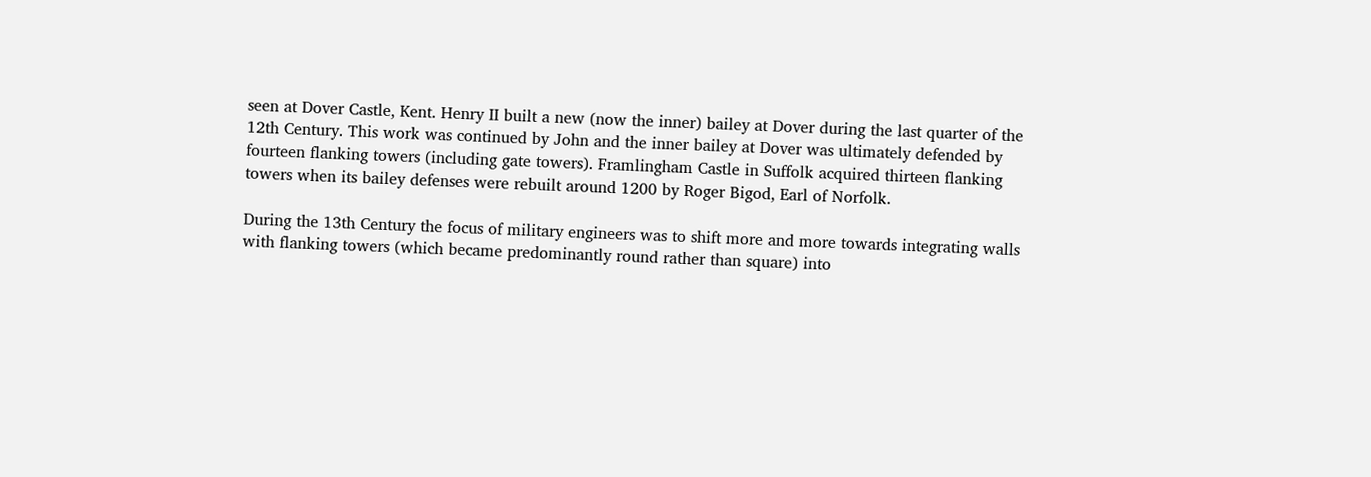seen at Dover Castle, Kent. Henry II built a new (now the inner) bailey at Dover during the last quarter of the 12th Century. This work was continued by John and the inner bailey at Dover was ultimately defended by fourteen flanking towers (including gate towers). Framlingham Castle in Suffolk acquired thirteen flanking towers when its bailey defenses were rebuilt around 1200 by Roger Bigod, Earl of Norfolk.

During the 13th Century the focus of military engineers was to shift more and more towards integrating walls with flanking towers (which became predominantly round rather than square) into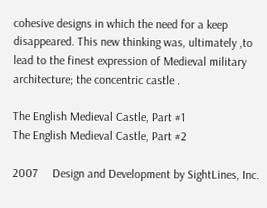cohesive designs in which the need for a keep disappeared. This new thinking was, ultimately ,to lead to the finest expression of Medieval military architecture; the concentric castle .

The English Medieval Castle, Part #1
The English Medieval Castle, Part #2

2007     Design and Development by SightLines, Inc.